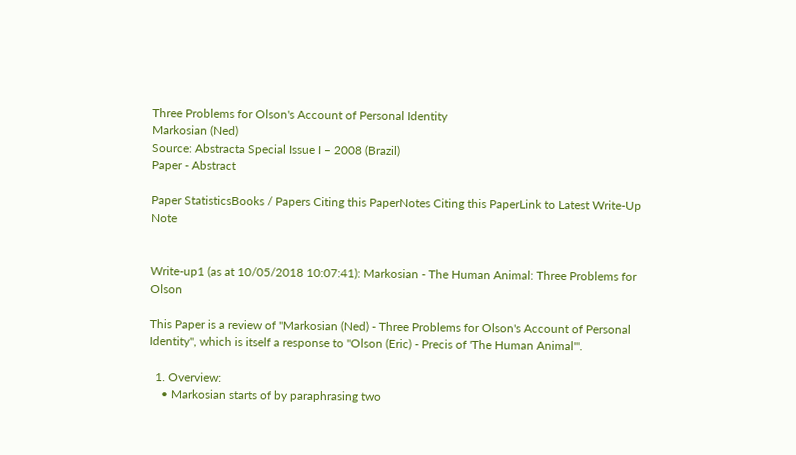Three Problems for Olson's Account of Personal Identity
Markosian (Ned)
Source: Abstracta Special Issue I – 2008 (Brazil)
Paper - Abstract

Paper StatisticsBooks / Papers Citing this PaperNotes Citing this PaperLink to Latest Write-Up Note


Write-up1 (as at 10/05/2018 10:07:41): Markosian - The Human Animal: Three Problems for Olson

This Paper is a review of "Markosian (Ned) - Three Problems for Olson's Account of Personal Identity", which is itself a response to "Olson (Eric) - Precis of 'The Human Animal'".

  1. Overview:
    • Markosian starts of by paraphrasing two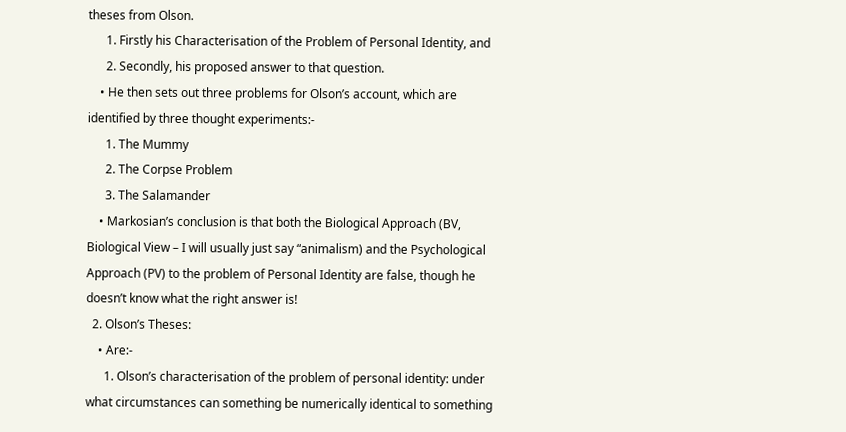theses from Olson.
      1. Firstly his Characterisation of the Problem of Personal Identity, and
      2. Secondly, his proposed answer to that question.
    • He then sets out three problems for Olson’s account, which are identified by three thought experiments:-
      1. The Mummy
      2. The Corpse Problem
      3. The Salamander
    • Markosian’s conclusion is that both the Biological Approach (BV, Biological View – I will usually just say “animalism) and the Psychological Approach (PV) to the problem of Personal Identity are false, though he doesn’t know what the right answer is!
  2. Olson’s Theses:
    • Are:-
      1. Olson’s characterisation of the problem of personal identity: under what circumstances can something be numerically identical to something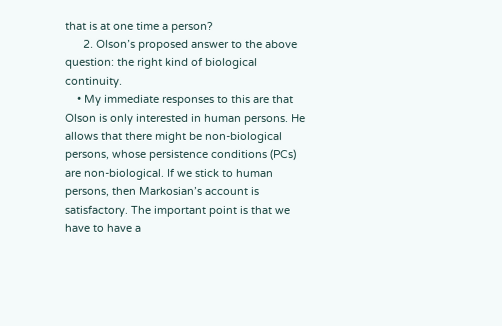that is at one time a person?
      2. Olson’s proposed answer to the above question: the right kind of biological continuity.
    • My immediate responses to this are that Olson is only interested in human persons. He allows that there might be non-biological persons, whose persistence conditions (PCs) are non-biological. If we stick to human persons, then Markosian’s account is satisfactory. The important point is that we have to have a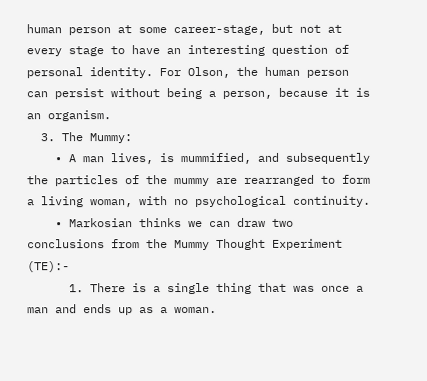human person at some career-stage, but not at every stage to have an interesting question of personal identity. For Olson, the human person can persist without being a person, because it is an organism.
  3. The Mummy:
    • A man lives, is mummified, and subsequently the particles of the mummy are rearranged to form a living woman, with no psychological continuity.
    • Markosian thinks we can draw two conclusions from the Mummy Thought Experiment (TE):-
      1. There is a single thing that was once a man and ends up as a woman.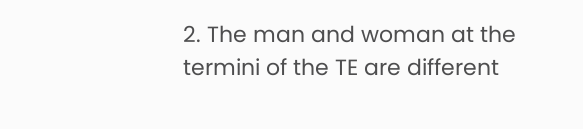2. The man and woman at the termini of the TE are different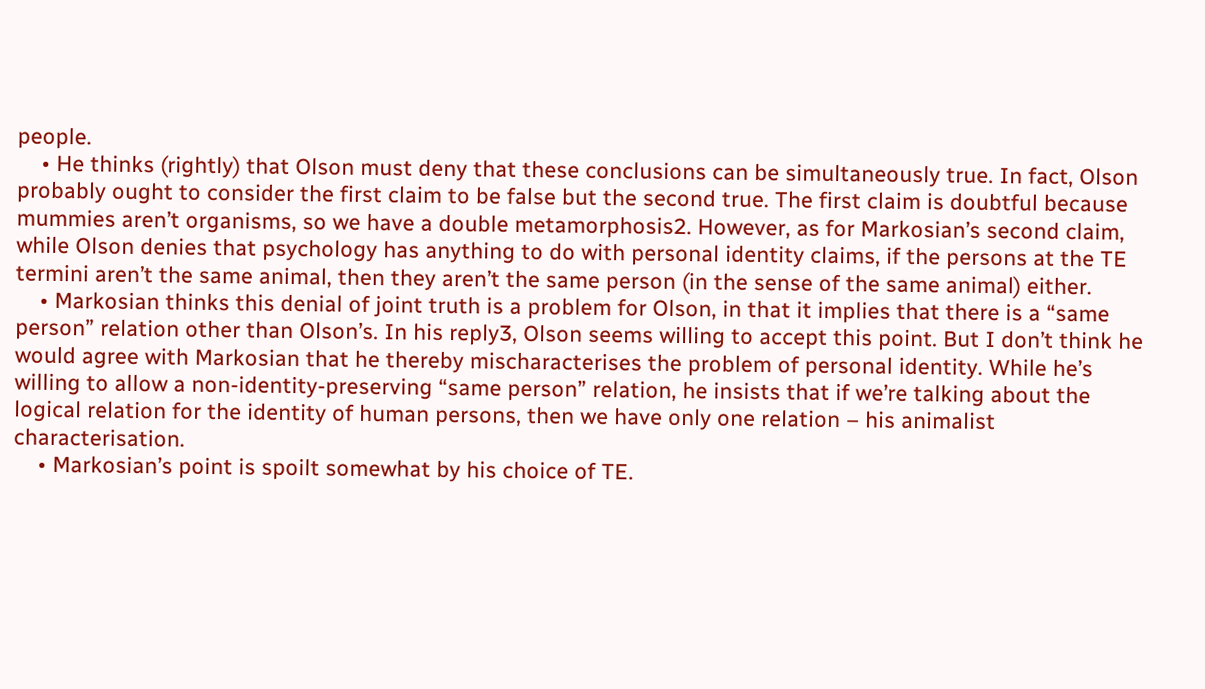people.
    • He thinks (rightly) that Olson must deny that these conclusions can be simultaneously true. In fact, Olson probably ought to consider the first claim to be false but the second true. The first claim is doubtful because mummies aren’t organisms, so we have a double metamorphosis2. However, as for Markosian’s second claim, while Olson denies that psychology has anything to do with personal identity claims, if the persons at the TE termini aren’t the same animal, then they aren’t the same person (in the sense of the same animal) either.
    • Markosian thinks this denial of joint truth is a problem for Olson, in that it implies that there is a “same person” relation other than Olson’s. In his reply3, Olson seems willing to accept this point. But I don’t think he would agree with Markosian that he thereby mischaracterises the problem of personal identity. While he’s willing to allow a non-identity-preserving “same person” relation, he insists that if we’re talking about the logical relation for the identity of human persons, then we have only one relation – his animalist characterisation.
    • Markosian’s point is spoilt somewhat by his choice of TE.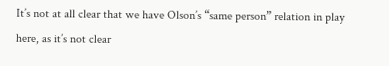It’s not at all clear that we have Olson’s “same person” relation in play here, as it’s not clear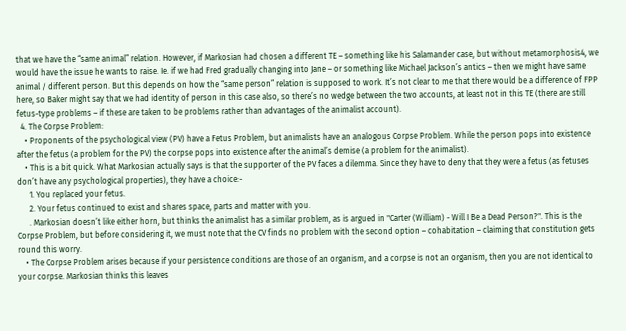that we have the “same animal” relation. However, if Markosian had chosen a different TE – something like his Salamander case, but without metamorphosis4, we would have the issue he wants to raise. Ie. if we had Fred gradually changing into Jane – or something like Michael Jackson’s antics – then we might have same animal / different person. But this depends on how the “same person” relation is supposed to work. It’s not clear to me that there would be a difference of FPP here, so Baker might say that we had identity of person in this case also, so there’s no wedge between the two accounts, at least not in this TE (there are still fetus-type problems – if these are taken to be problems rather than advantages of the animalist account).
  4. The Corpse Problem:
    • Proponents of the psychological view (PV) have a Fetus Problem, but animalists have an analogous Corpse Problem. While the person pops into existence after the fetus (a problem for the PV) the corpse pops into existence after the animal’s demise (a problem for the animalist).
    • This is a bit quick. What Markosian actually says is that the supporter of the PV faces a dilemma. Since they have to deny that they were a fetus (as fetuses don’t have any psychological properties), they have a choice:-
      1. You replaced your fetus.
      2. Your fetus continued to exist and shares space, parts and matter with you.
      . Markosian doesn’t like either horn, but thinks the animalist has a similar problem, as is argued in "Carter (William) - Will I Be a Dead Person?". This is the Corpse Problem, but before considering it, we must note that the CV finds no problem with the second option – cohabitation – claiming that constitution gets round this worry.
    • The Corpse Problem arises because if your persistence conditions are those of an organism, and a corpse is not an organism, then you are not identical to your corpse. Markosian thinks this leaves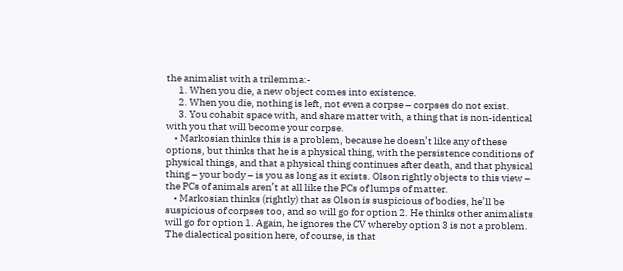the animalist with a trilemma:-
      1. When you die, a new object comes into existence.
      2. When you die, nothing is left, not even a corpse – corpses do not exist.
      3. You cohabit space with, and share matter with, a thing that is non-identical with you that will become your corpse.
    • Markosian thinks this is a problem, because he doesn’t like any of these options, but thinks that he is a physical thing, with the persistence conditions of physical things, and that a physical thing continues after death, and that physical thing – your body – is you as long as it exists. Olson rightly objects to this view – the PCs of animals aren’t at all like the PCs of lumps of matter.
    • Markosian thinks (rightly) that as Olson is suspicious of bodies, he’ll be suspicious of corpses too, and so will go for option 2. He thinks other animalists will go for option 1. Again, he ignores the CV whereby option 3 is not a problem. The dialectical position here, of course, is that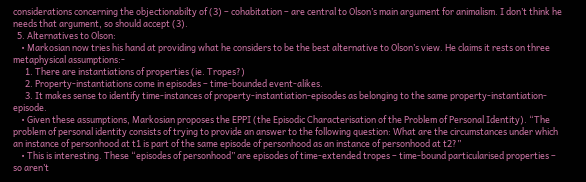considerations concerning the objectionabilty of (3) – cohabitation – are central to Olson’s main argument for animalism. I don’t think he needs that argument, so should accept (3).
  5. Alternatives to Olson:
    • Markosian now tries his hand at providing what he considers to be the best alternative to Olson’s view. He claims it rests on three metaphysical assumptions:-
      1. There are instantiations of properties (ie. Tropes?)
      2. Property-instantiations come in episodes – time-bounded event-alikes.
      3. It makes sense to identify time-instances of property-instantiation-episodes as belonging to the same property-instantiation-episode.
    • Given these assumptions, Markosian proposes the EPPI (the Episodic Characterisation of the Problem of Personal Identity). “The problem of personal identity consists of trying to provide an answer to the following question: What are the circumstances under which an instance of personhood at t1 is part of the same episode of personhood as an instance of personhood at t2?”
    • This is interesting. These “episodes of personhood” are episodes of time-extended tropes – time-bound particularised properties – so aren’t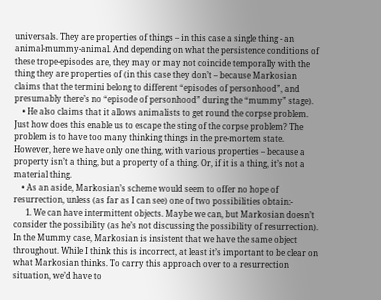universals. They are properties of things – in this case a single thing - an animal-mummy-animal. And depending on what the persistence conditions of these trope-episodes are, they may or may not coincide temporally with the thing they are properties of (in this case they don’t – because Markosian claims that the termini belong to different “episodes of personhood”, and presumably there’s no “episode of personhood” during the “mummy” stage).
    • He also claims that it allows animalists to get round the corpse problem. Just how does this enable us to escape the sting of the corpse problem? The problem is to have too many thinking things in the pre-mortem state. However, here we have only one thing, with various properties – because a property isn’t a thing, but a property of a thing. Or, if it is a thing, it’s not a material thing.
    • As an aside, Markosian’s scheme would seem to offer no hope of resurrection, unless (as far as I can see) one of two possibilities obtain:-
      1. We can have intermittent objects. Maybe we can, but Markosian doesn’t consider the possibility (as he’s not discussing the possibility of resurrection). In the Mummy case, Markosian is insistent that we have the same object throughout. While I think this is incorrect, at least it’s important to be clear on what Markosian thinks. To carry this approach over to a resurrection situation, we’d have to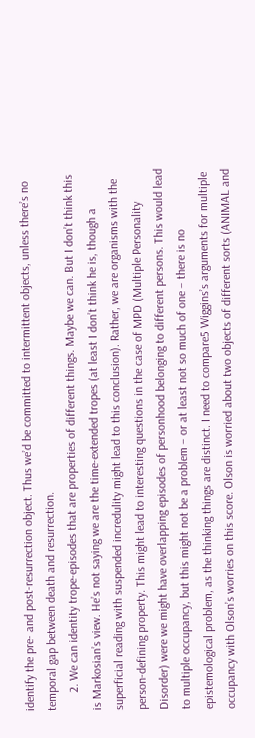identify the pre- and post-resurrection object. Thus we’d be committed to intermittent objects, unless there’s no temporal gap between death and resurrection.
      2. We can identity trope-episodes that are properties of different things. Maybe we can. But I don’t think this is Markosian’s view. He’s not saying we are the time-extended tropes (at least I don’t think he is, though a superficial reading with suspended incredulity might lead to this conclusion). Rather, we are organisms with the person-defining property. This might lead to interesting questions in the case of MPD (Multiple Personality Disorder) were we might have overlapping episodes of personhood belonging to different persons. This would lead to multiple occupancy, but this might not be a problem – or at least not so much of one – there is no epistemological problem, as the thinking things are distinct. I need to compare5 Wiggins’s arguments for multiple occupancy with Olson’s worries on this score. Olson is worried about two objects of different sorts (ANIMAL and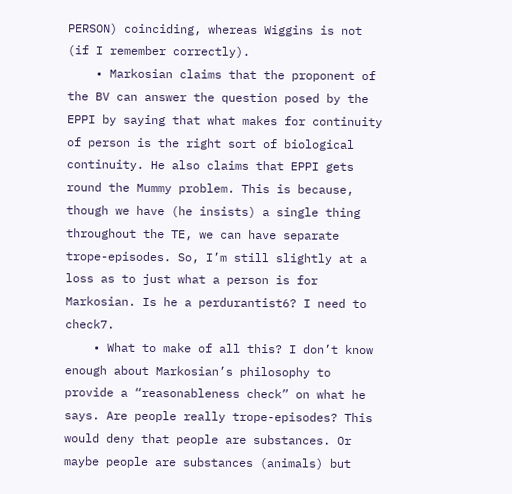PERSON) coinciding, whereas Wiggins is not (if I remember correctly).
    • Markosian claims that the proponent of the BV can answer the question posed by the EPPI by saying that what makes for continuity of person is the right sort of biological continuity. He also claims that EPPI gets round the Mummy problem. This is because, though we have (he insists) a single thing throughout the TE, we can have separate trope-episodes. So, I’m still slightly at a loss as to just what a person is for Markosian. Is he a perdurantist6? I need to check7.
    • What to make of all this? I don’t know enough about Markosian’s philosophy to provide a “reasonableness check” on what he says. Are people really trope-episodes? This would deny that people are substances. Or maybe people are substances (animals) but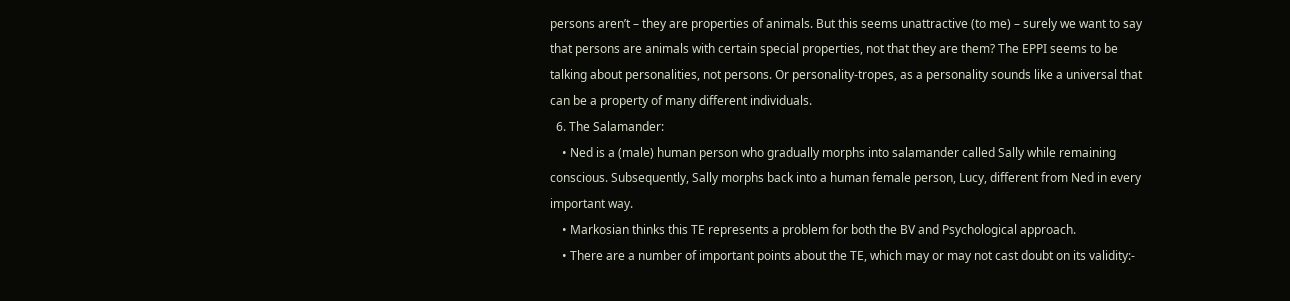persons aren’t – they are properties of animals. But this seems unattractive (to me) – surely we want to say that persons are animals with certain special properties, not that they are them? The EPPI seems to be talking about personalities, not persons. Or personality-tropes, as a personality sounds like a universal that can be a property of many different individuals.
  6. The Salamander:
    • Ned is a (male) human person who gradually morphs into salamander called Sally while remaining conscious. Subsequently, Sally morphs back into a human female person, Lucy, different from Ned in every important way.
    • Markosian thinks this TE represents a problem for both the BV and Psychological approach.
    • There are a number of important points about the TE, which may or may not cast doubt on its validity:-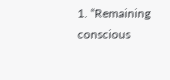1. “Remaining conscious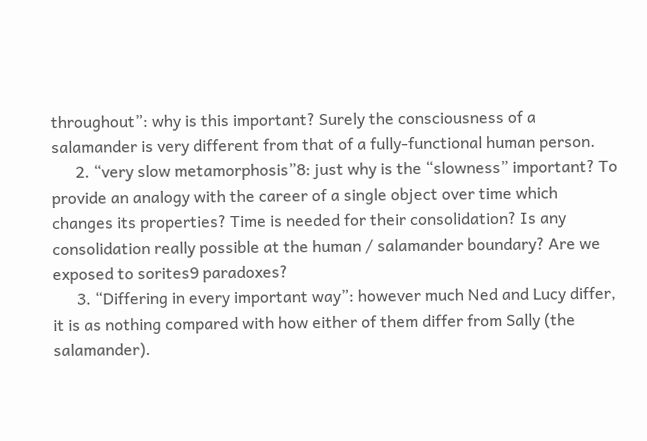throughout”: why is this important? Surely the consciousness of a salamander is very different from that of a fully-functional human person.
      2. “very slow metamorphosis”8: just why is the “slowness” important? To provide an analogy with the career of a single object over time which changes its properties? Time is needed for their consolidation? Is any consolidation really possible at the human / salamander boundary? Are we exposed to sorites9 paradoxes?
      3. “Differing in every important way”: however much Ned and Lucy differ, it is as nothing compared with how either of them differ from Sally (the salamander).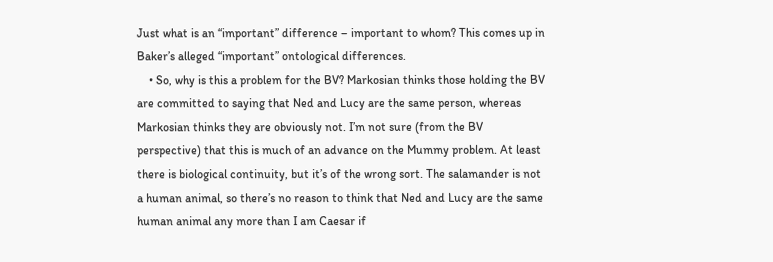Just what is an “important” difference – important to whom? This comes up in Baker’s alleged “important” ontological differences.
    • So, why is this a problem for the BV? Markosian thinks those holding the BV are committed to saying that Ned and Lucy are the same person, whereas Markosian thinks they are obviously not. I’m not sure (from the BV perspective) that this is much of an advance on the Mummy problem. At least there is biological continuity, but it’s of the wrong sort. The salamander is not a human animal, so there’s no reason to think that Ned and Lucy are the same human animal any more than I am Caesar if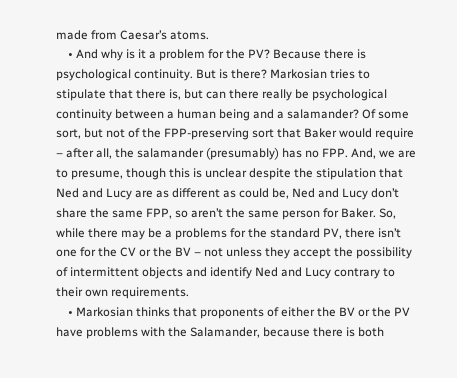made from Caesar’s atoms.
    • And why is it a problem for the PV? Because there is psychological continuity. But is there? Markosian tries to stipulate that there is, but can there really be psychological continuity between a human being and a salamander? Of some sort, but not of the FPP-preserving sort that Baker would require – after all, the salamander (presumably) has no FPP. And, we are to presume, though this is unclear despite the stipulation that Ned and Lucy are as different as could be, Ned and Lucy don’t share the same FPP, so aren’t the same person for Baker. So, while there may be a problems for the standard PV, there isn’t one for the CV or the BV – not unless they accept the possibility of intermittent objects and identify Ned and Lucy contrary to their own requirements.
    • Markosian thinks that proponents of either the BV or the PV have problems with the Salamander, because there is both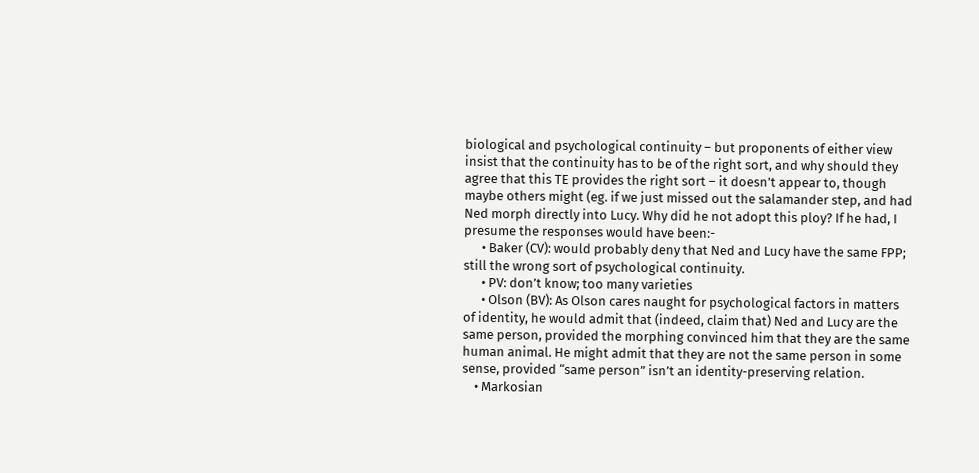biological and psychological continuity – but proponents of either view insist that the continuity has to be of the right sort, and why should they agree that this TE provides the right sort – it doesn’t appear to, though maybe others might (eg. if we just missed out the salamander step, and had Ned morph directly into Lucy. Why did he not adopt this ploy? If he had, I presume the responses would have been:-
      • Baker (CV): would probably deny that Ned and Lucy have the same FPP; still the wrong sort of psychological continuity.
      • PV: don’t know; too many varieties
      • Olson (BV): As Olson cares naught for psychological factors in matters of identity, he would admit that (indeed, claim that) Ned and Lucy are the same person, provided the morphing convinced him that they are the same human animal. He might admit that they are not the same person in some sense, provided “same person” isn’t an identity-preserving relation.
    • Markosian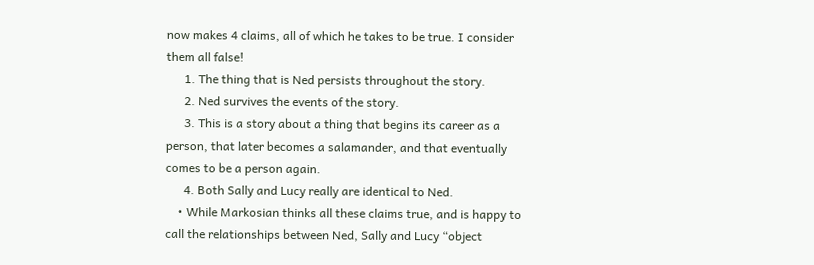now makes 4 claims, all of which he takes to be true. I consider them all false!
      1. The thing that is Ned persists throughout the story.
      2. Ned survives the events of the story.
      3. This is a story about a thing that begins its career as a person, that later becomes a salamander, and that eventually comes to be a person again.
      4. Both Sally and Lucy really are identical to Ned.
    • While Markosian thinks all these claims true, and is happy to call the relationships between Ned, Sally and Lucy “object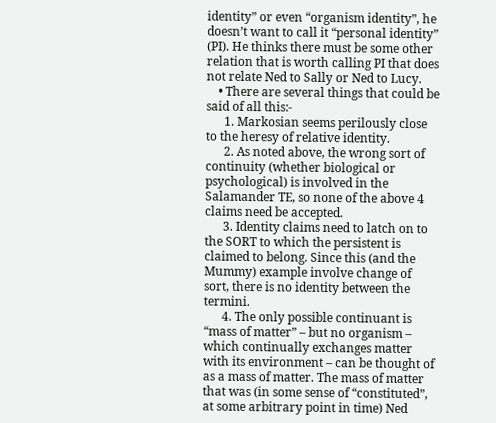identity” or even “organism identity”, he doesn’t want to call it “personal identity” (PI). He thinks there must be some other relation that is worth calling PI that does not relate Ned to Sally or Ned to Lucy.
    • There are several things that could be said of all this:-
      1. Markosian seems perilously close to the heresy of relative identity.
      2. As noted above, the wrong sort of continuity (whether biological or psychological) is involved in the Salamander TE, so none of the above 4 claims need be accepted.
      3. Identity claims need to latch on to the SORT to which the persistent is claimed to belong. Since this (and the Mummy) example involve change of sort, there is no identity between the termini.
      4. The only possible continuant is “mass of matter” – but no organism – which continually exchanges matter with its environment – can be thought of as a mass of matter. The mass of matter that was (in some sense of “constituted”, at some arbitrary point in time) Ned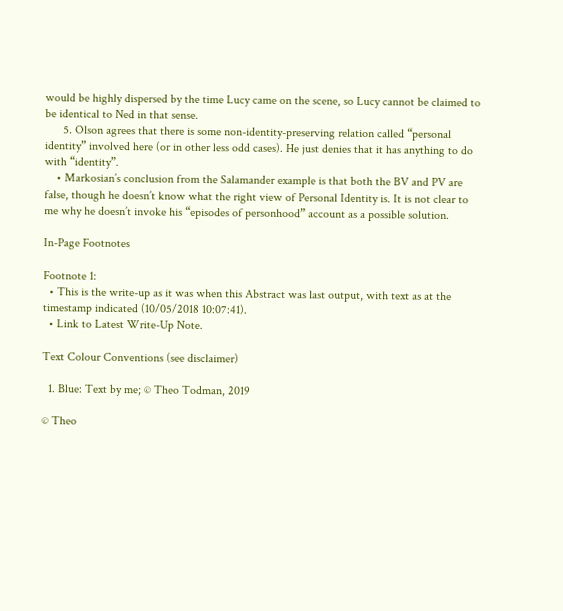would be highly dispersed by the time Lucy came on the scene, so Lucy cannot be claimed to be identical to Ned in that sense.
      5. Olson agrees that there is some non-identity-preserving relation called “personal identity” involved here (or in other less odd cases). He just denies that it has anything to do with “identity”.
    • Markosian’s conclusion from the Salamander example is that both the BV and PV are false, though he doesn’t know what the right view of Personal Identity is. It is not clear to me why he doesn’t invoke his “episodes of personhood” account as a possible solution.

In-Page Footnotes

Footnote 1:
  • This is the write-up as it was when this Abstract was last output, with text as at the timestamp indicated (10/05/2018 10:07:41).
  • Link to Latest Write-Up Note.

Text Colour Conventions (see disclaimer)

  1. Blue: Text by me; © Theo Todman, 2019

© Theo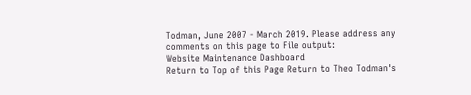Todman, June 2007 - March 2019. Please address any comments on this page to File output:
Website Maintenance Dashboard
Return to Top of this Page Return to Theo Todman's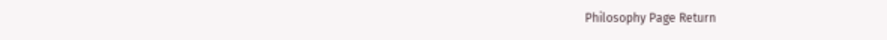Philosophy Page Return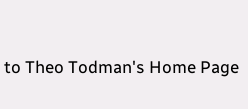to Theo Todman's Home Page